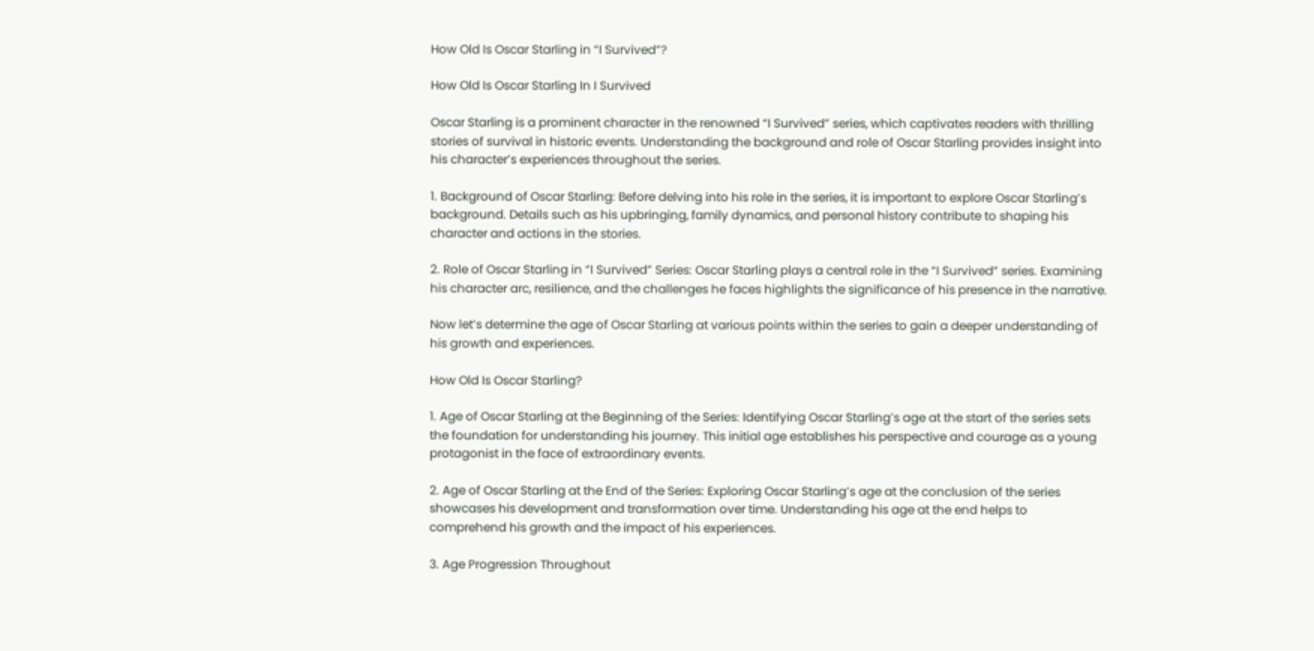How Old Is Oscar Starling in “I Survived”?

How Old Is Oscar Starling In I Survived

Oscar Starling is a prominent character in the renowned “I Survived” series, which captivates readers with thrilling stories of survival in historic events. Understanding the background and role of Oscar Starling provides insight into his character’s experiences throughout the series.

1. Background of Oscar Starling: Before delving into his role in the series, it is important to explore Oscar Starling’s background. Details such as his upbringing, family dynamics, and personal history contribute to shaping his character and actions in the stories.

2. Role of Oscar Starling in “I Survived” Series: Oscar Starling plays a central role in the “I Survived” series. Examining his character arc, resilience, and the challenges he faces highlights the significance of his presence in the narrative.

Now let’s determine the age of Oscar Starling at various points within the series to gain a deeper understanding of his growth and experiences.

How Old Is Oscar Starling?

1. Age of Oscar Starling at the Beginning of the Series: Identifying Oscar Starling’s age at the start of the series sets the foundation for understanding his journey. This initial age establishes his perspective and courage as a young protagonist in the face of extraordinary events.

2. Age of Oscar Starling at the End of the Series: Exploring Oscar Starling’s age at the conclusion of the series showcases his development and transformation over time. Understanding his age at the end helps to comprehend his growth and the impact of his experiences.

3. Age Progression Throughout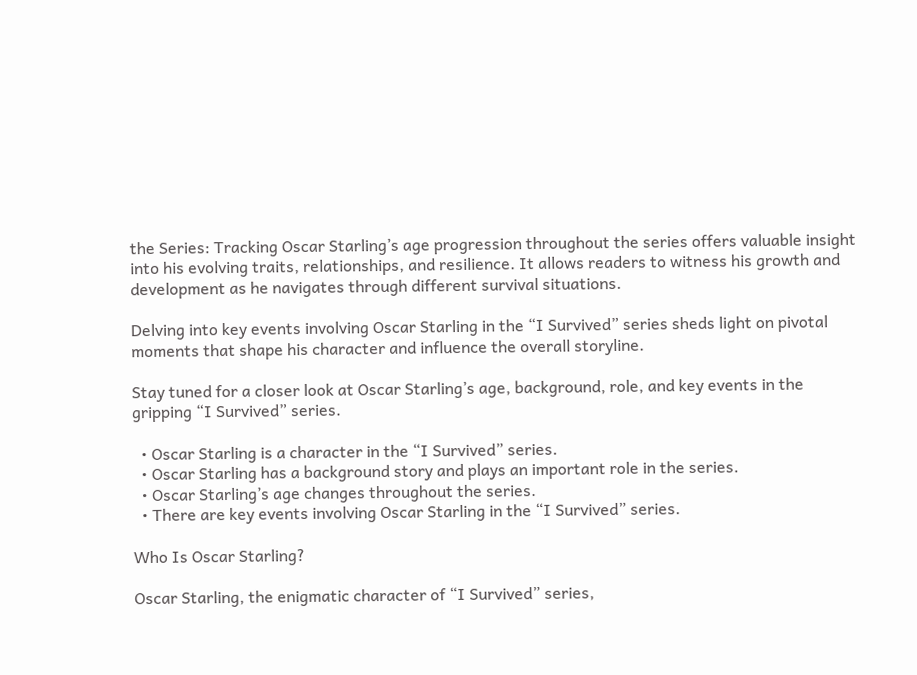the Series: Tracking Oscar Starling’s age progression throughout the series offers valuable insight into his evolving traits, relationships, and resilience. It allows readers to witness his growth and development as he navigates through different survival situations.

Delving into key events involving Oscar Starling in the “I Survived” series sheds light on pivotal moments that shape his character and influence the overall storyline.

Stay tuned for a closer look at Oscar Starling’s age, background, role, and key events in the gripping “I Survived” series.

  • Oscar Starling is a character in the “I Survived” series.
  • Oscar Starling has a background story and plays an important role in the series.
  • Oscar Starling’s age changes throughout the series.
  • There are key events involving Oscar Starling in the “I Survived” series.

Who Is Oscar Starling?

Oscar Starling, the enigmatic character of “I Survived” series,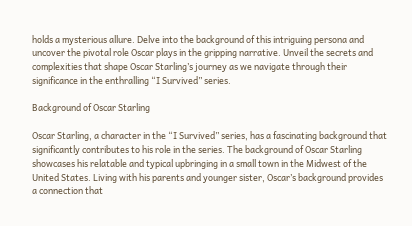holds a mysterious allure. Delve into the background of this intriguing persona and uncover the pivotal role Oscar plays in the gripping narrative. Unveil the secrets and complexities that shape Oscar Starling’s journey as we navigate through their significance in the enthralling “I Survived” series.

Background of Oscar Starling

Oscar Starling, a character in the “I Survived” series, has a fascinating background that significantly contributes to his role in the series. The background of Oscar Starling showcases his relatable and typical upbringing in a small town in the Midwest of the United States. Living with his parents and younger sister, Oscar’s background provides a connection that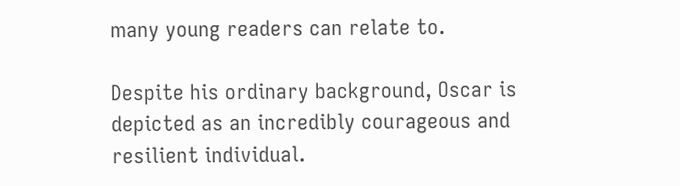many young readers can relate to.

Despite his ordinary background, Oscar is depicted as an incredibly courageous and resilient individual.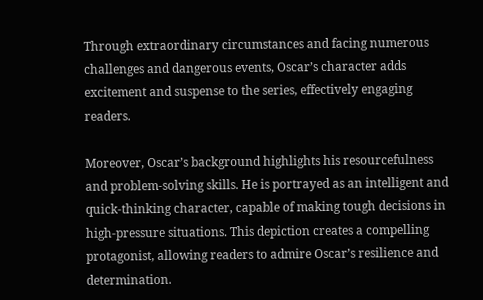Through extraordinary circumstances and facing numerous challenges and dangerous events, Oscar’s character adds excitement and suspense to the series, effectively engaging readers.

Moreover, Oscar’s background highlights his resourcefulness and problem-solving skills. He is portrayed as an intelligent and quick-thinking character, capable of making tough decisions in high-pressure situations. This depiction creates a compelling protagonist, allowing readers to admire Oscar’s resilience and determination.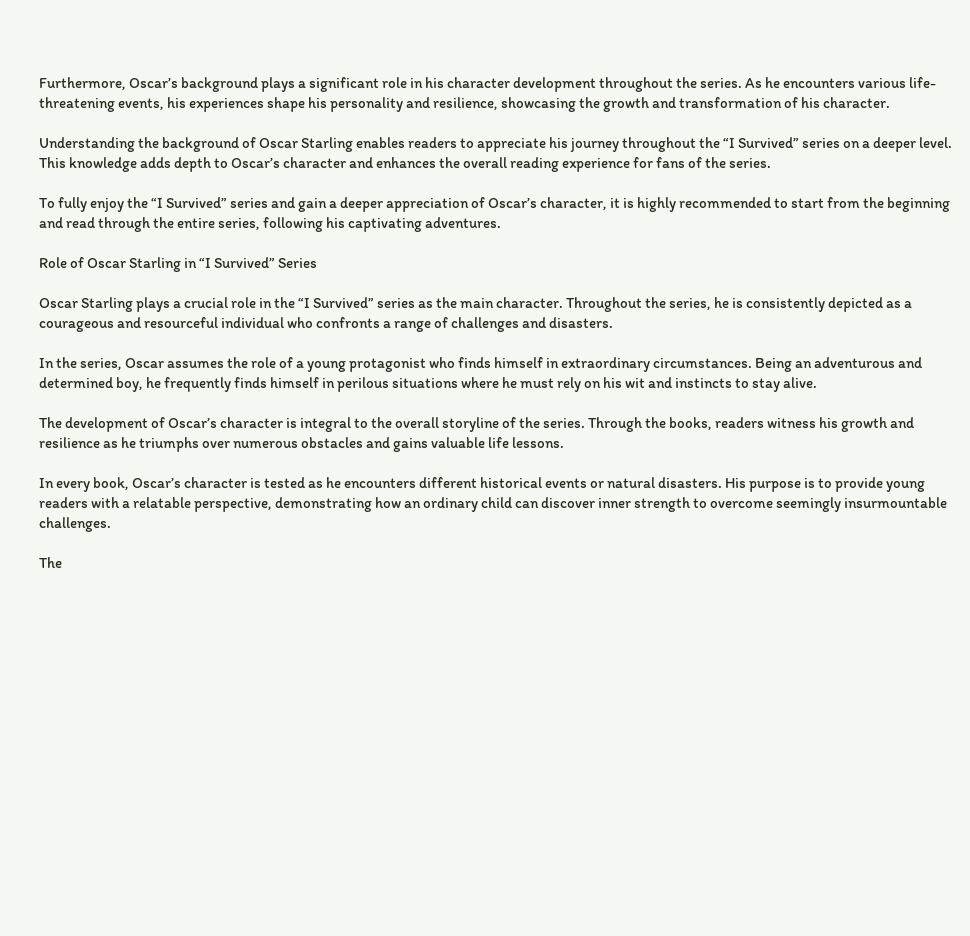Furthermore, Oscar’s background plays a significant role in his character development throughout the series. As he encounters various life-threatening events, his experiences shape his personality and resilience, showcasing the growth and transformation of his character.

Understanding the background of Oscar Starling enables readers to appreciate his journey throughout the “I Survived” series on a deeper level. This knowledge adds depth to Oscar’s character and enhances the overall reading experience for fans of the series.

To fully enjoy the “I Survived” series and gain a deeper appreciation of Oscar’s character, it is highly recommended to start from the beginning and read through the entire series, following his captivating adventures.

Role of Oscar Starling in “I Survived” Series

Oscar Starling plays a crucial role in the “I Survived” series as the main character. Throughout the series, he is consistently depicted as a courageous and resourceful individual who confronts a range of challenges and disasters.

In the series, Oscar assumes the role of a young protagonist who finds himself in extraordinary circumstances. Being an adventurous and determined boy, he frequently finds himself in perilous situations where he must rely on his wit and instincts to stay alive.

The development of Oscar’s character is integral to the overall storyline of the series. Through the books, readers witness his growth and resilience as he triumphs over numerous obstacles and gains valuable life lessons.

In every book, Oscar’s character is tested as he encounters different historical events or natural disasters. His purpose is to provide young readers with a relatable perspective, demonstrating how an ordinary child can discover inner strength to overcome seemingly insurmountable challenges.

The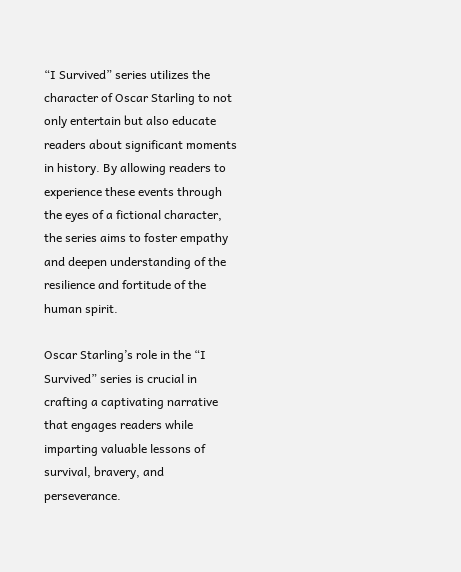“I Survived” series utilizes the character of Oscar Starling to not only entertain but also educate readers about significant moments in history. By allowing readers to experience these events through the eyes of a fictional character, the series aims to foster empathy and deepen understanding of the resilience and fortitude of the human spirit.

Oscar Starling’s role in the “I Survived” series is crucial in crafting a captivating narrative that engages readers while imparting valuable lessons of survival, bravery, and perseverance.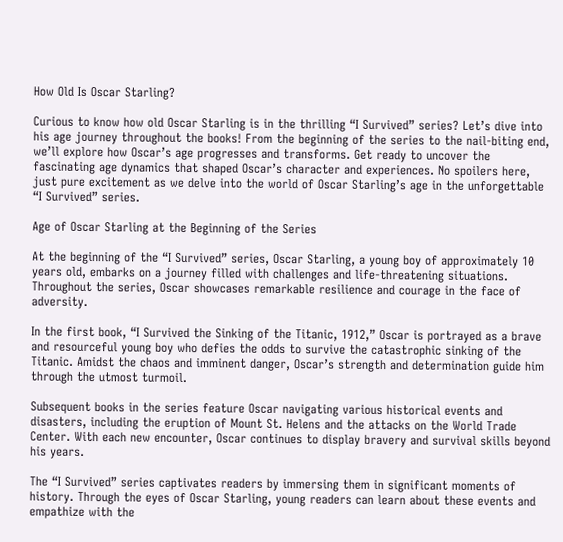How Old Is Oscar Starling?

Curious to know how old Oscar Starling is in the thrilling “I Survived” series? Let’s dive into his age journey throughout the books! From the beginning of the series to the nail-biting end, we’ll explore how Oscar’s age progresses and transforms. Get ready to uncover the fascinating age dynamics that shaped Oscar’s character and experiences. No spoilers here, just pure excitement as we delve into the world of Oscar Starling’s age in the unforgettable “I Survived” series.

Age of Oscar Starling at the Beginning of the Series

At the beginning of the “I Survived” series, Oscar Starling, a young boy of approximately 10 years old, embarks on a journey filled with challenges and life-threatening situations. Throughout the series, Oscar showcases remarkable resilience and courage in the face of adversity.

In the first book, “I Survived the Sinking of the Titanic, 1912,” Oscar is portrayed as a brave and resourceful young boy who defies the odds to survive the catastrophic sinking of the Titanic. Amidst the chaos and imminent danger, Oscar’s strength and determination guide him through the utmost turmoil.

Subsequent books in the series feature Oscar navigating various historical events and disasters, including the eruption of Mount St. Helens and the attacks on the World Trade Center. With each new encounter, Oscar continues to display bravery and survival skills beyond his years.

The “I Survived” series captivates readers by immersing them in significant moments of history. Through the eyes of Oscar Starling, young readers can learn about these events and empathize with the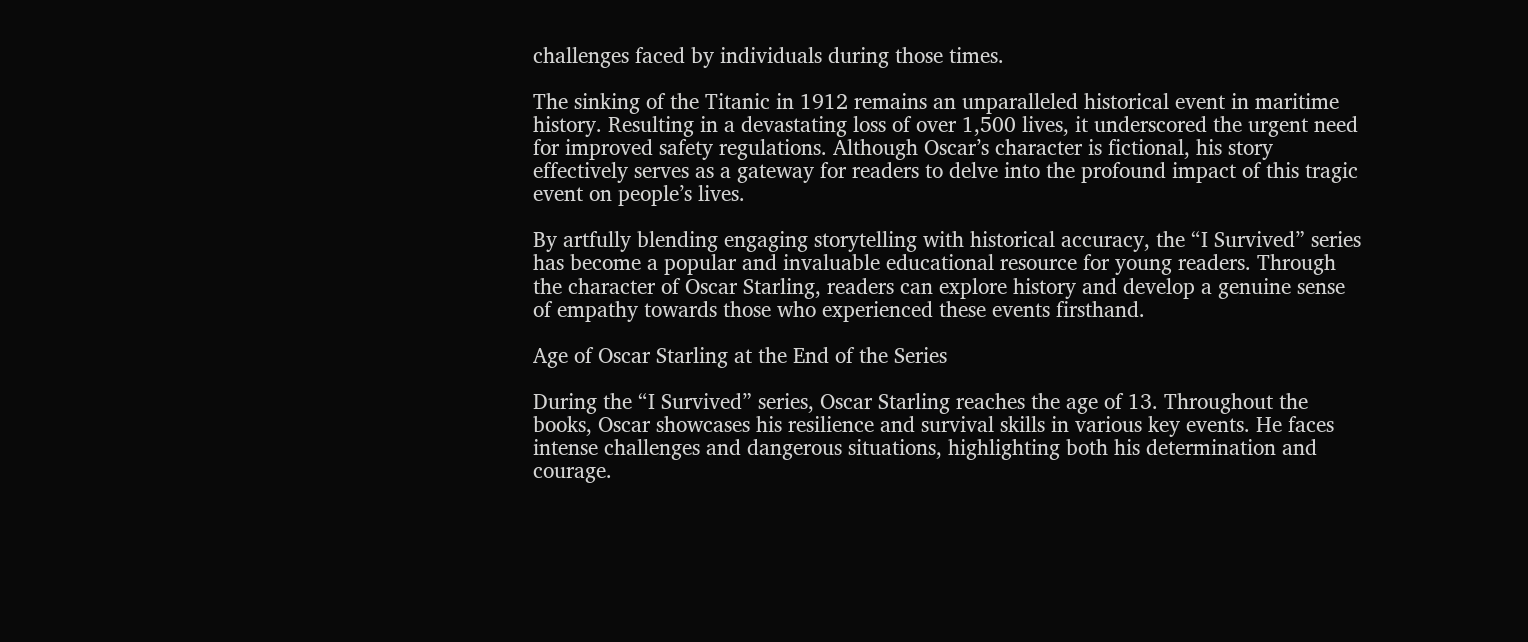challenges faced by individuals during those times.

The sinking of the Titanic in 1912 remains an unparalleled historical event in maritime history. Resulting in a devastating loss of over 1,500 lives, it underscored the urgent need for improved safety regulations. Although Oscar’s character is fictional, his story effectively serves as a gateway for readers to delve into the profound impact of this tragic event on people’s lives.

By artfully blending engaging storytelling with historical accuracy, the “I Survived” series has become a popular and invaluable educational resource for young readers. Through the character of Oscar Starling, readers can explore history and develop a genuine sense of empathy towards those who experienced these events firsthand.

Age of Oscar Starling at the End of the Series

During the “I Survived” series, Oscar Starling reaches the age of 13. Throughout the books, Oscar showcases his resilience and survival skills in various key events. He faces intense challenges and dangerous situations, highlighting both his determination and courage.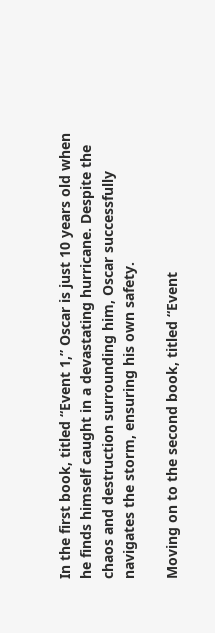In the first book, titled “Event 1,” Oscar is just 10 years old when he finds himself caught in a devastating hurricane. Despite the chaos and destruction surrounding him, Oscar successfully navigates the storm, ensuring his own safety.

Moving on to the second book, titled “Event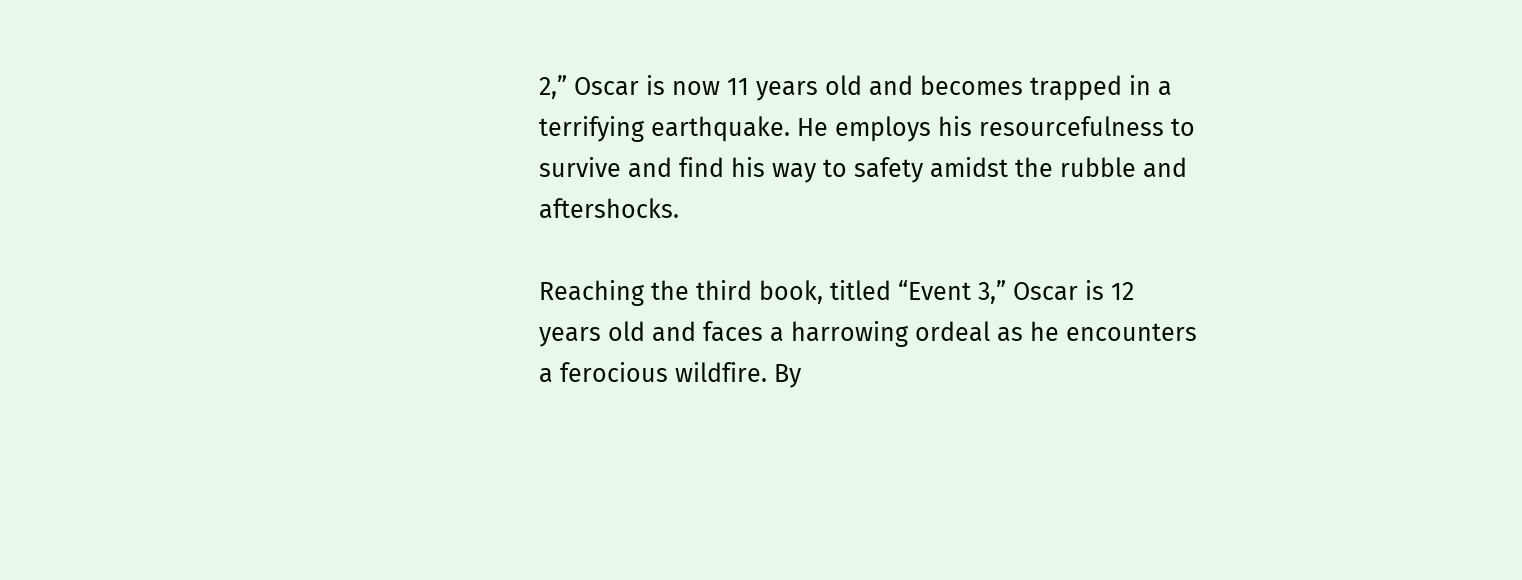2,” Oscar is now 11 years old and becomes trapped in a terrifying earthquake. He employs his resourcefulness to survive and find his way to safety amidst the rubble and aftershocks.

Reaching the third book, titled “Event 3,” Oscar is 12 years old and faces a harrowing ordeal as he encounters a ferocious wildfire. By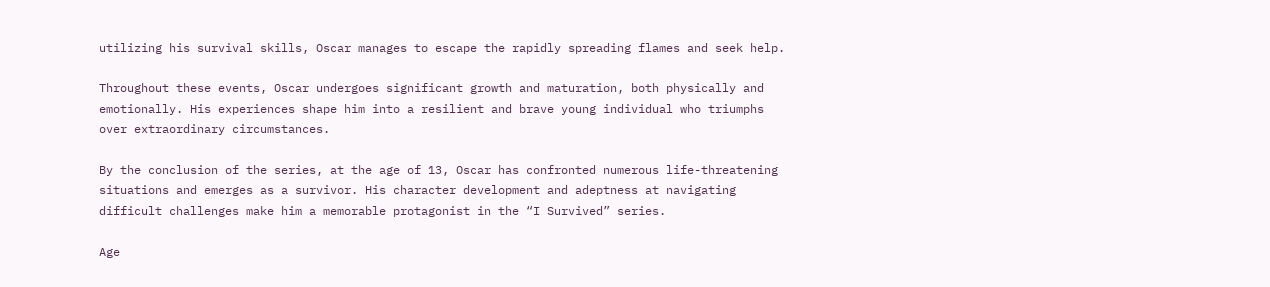utilizing his survival skills, Oscar manages to escape the rapidly spreading flames and seek help.

Throughout these events, Oscar undergoes significant growth and maturation, both physically and emotionally. His experiences shape him into a resilient and brave young individual who triumphs over extraordinary circumstances.

By the conclusion of the series, at the age of 13, Oscar has confronted numerous life-threatening situations and emerges as a survivor. His character development and adeptness at navigating difficult challenges make him a memorable protagonist in the “I Survived” series.

Age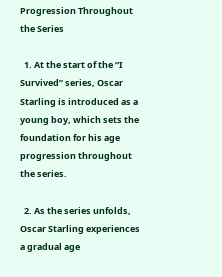Progression Throughout the Series

  1. At the start of the “I Survived” series, Oscar Starling is introduced as a young boy, which sets the foundation for his age progression throughout the series.

  2. As the series unfolds, Oscar Starling experiences a gradual age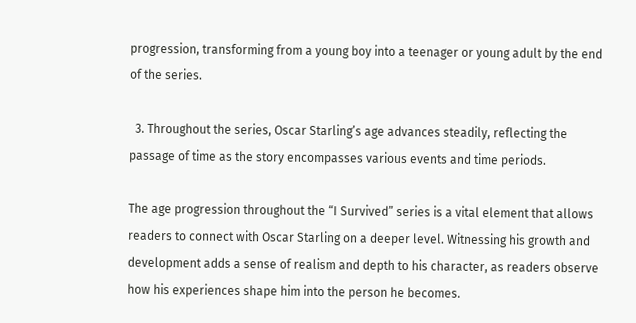progression, transforming from a young boy into a teenager or young adult by the end of the series.

  3. Throughout the series, Oscar Starling’s age advances steadily, reflecting the passage of time as the story encompasses various events and time periods.

The age progression throughout the “I Survived” series is a vital element that allows readers to connect with Oscar Starling on a deeper level. Witnessing his growth and development adds a sense of realism and depth to his character, as readers observe how his experiences shape him into the person he becomes.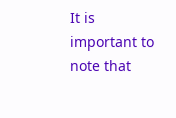It is important to note that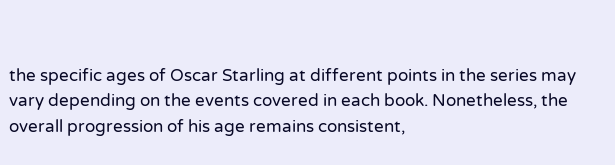the specific ages of Oscar Starling at different points in the series may vary depending on the events covered in each book. Nonetheless, the overall progression of his age remains consistent,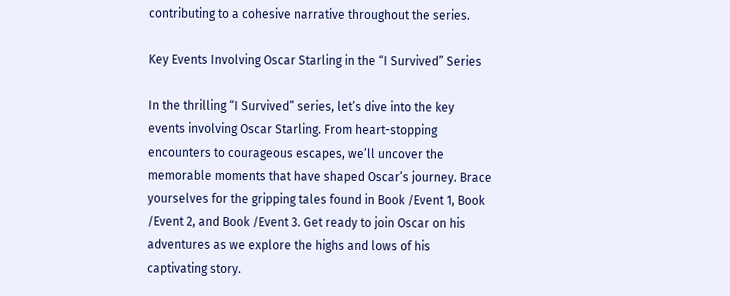contributing to a cohesive narrative throughout the series.

Key Events Involving Oscar Starling in the “I Survived” Series

In the thrilling “I Survived” series, let’s dive into the key events involving Oscar Starling. From heart-stopping encounters to courageous escapes, we’ll uncover the memorable moments that have shaped Oscar’s journey. Brace yourselves for the gripping tales found in Book /Event 1, Book /Event 2, and Book /Event 3. Get ready to join Oscar on his adventures as we explore the highs and lows of his captivating story.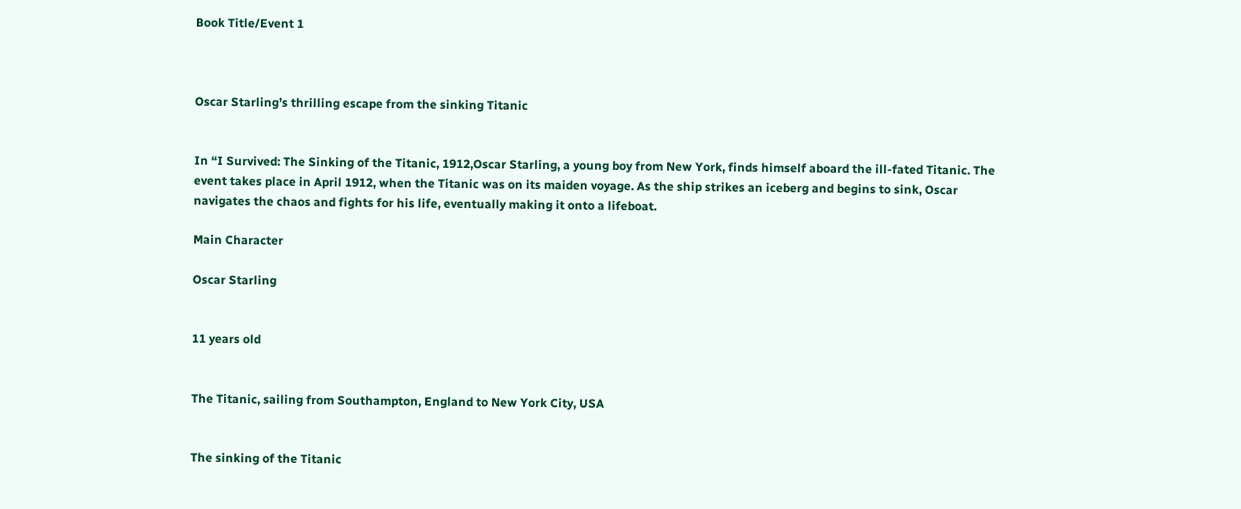Book Title/Event 1



Oscar Starling’s thrilling escape from the sinking Titanic


In “I Survived: The Sinking of the Titanic, 1912,Oscar Starling, a young boy from New York, finds himself aboard the ill-fated Titanic. The event takes place in April 1912, when the Titanic was on its maiden voyage. As the ship strikes an iceberg and begins to sink, Oscar navigates the chaos and fights for his life, eventually making it onto a lifeboat.

Main Character

Oscar Starling


11 years old


The Titanic, sailing from Southampton, England to New York City, USA


The sinking of the Titanic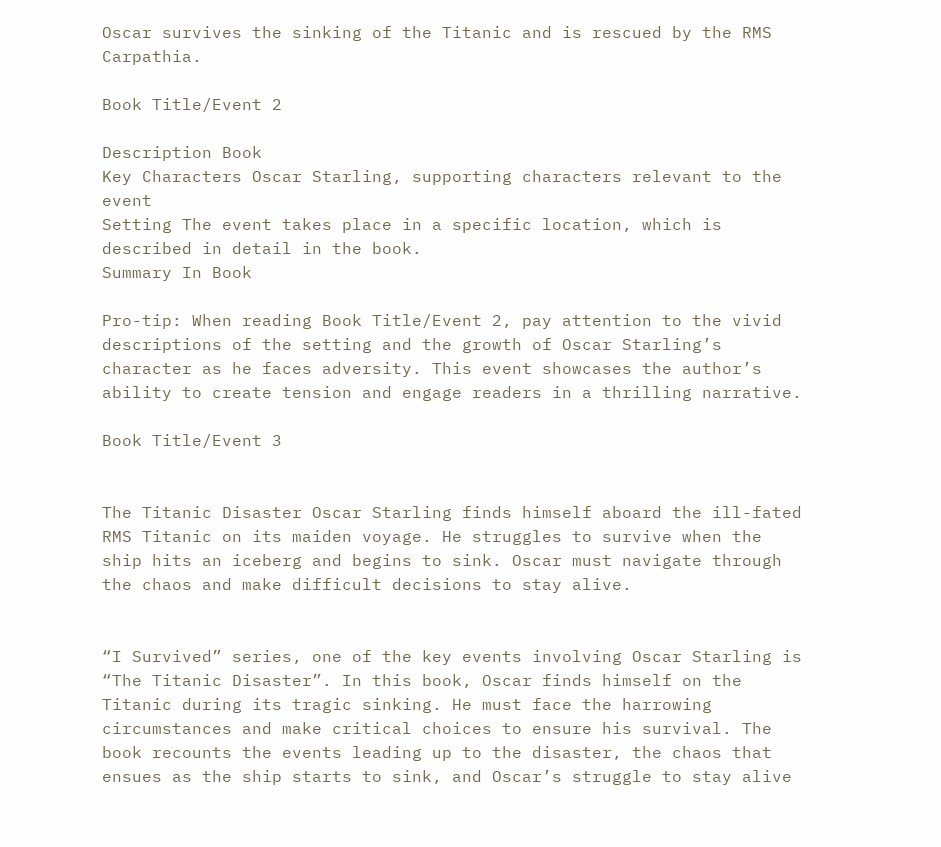Oscar survives the sinking of the Titanic and is rescued by the RMS Carpathia.

Book Title/Event 2

Description Book
Key Characters Oscar Starling, supporting characters relevant to the event
Setting The event takes place in a specific location, which is described in detail in the book.
Summary In Book

Pro-tip: When reading Book Title/Event 2, pay attention to the vivid descriptions of the setting and the growth of Oscar Starling’s character as he faces adversity. This event showcases the author’s ability to create tension and engage readers in a thrilling narrative.

Book Title/Event 3


The Titanic Disaster Oscar Starling finds himself aboard the ill-fated RMS Titanic on its maiden voyage. He struggles to survive when the ship hits an iceberg and begins to sink. Oscar must navigate through the chaos and make difficult decisions to stay alive.


“I Survived” series, one of the key events involving Oscar Starling is “The Titanic Disaster”. In this book, Oscar finds himself on the Titanic during its tragic sinking. He must face the harrowing circumstances and make critical choices to ensure his survival. The book recounts the events leading up to the disaster, the chaos that ensues as the ship starts to sink, and Oscar’s struggle to stay alive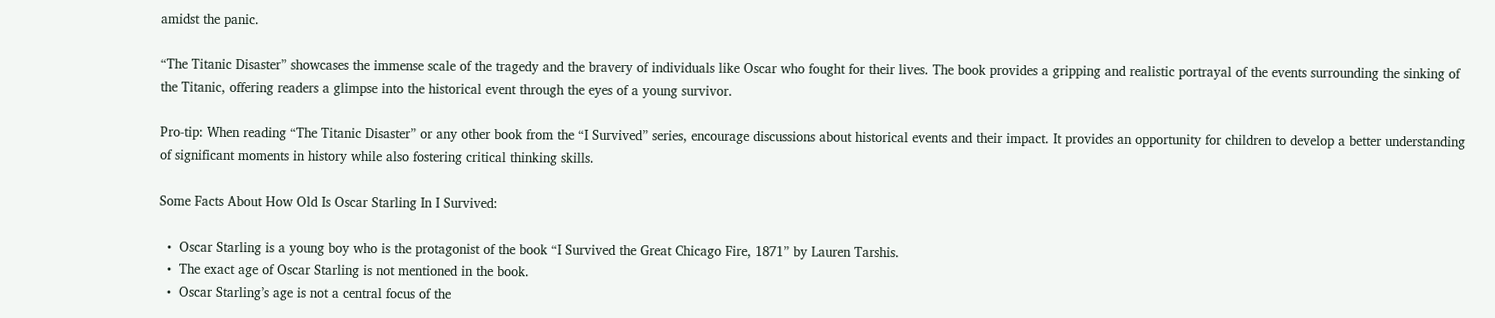amidst the panic.

“The Titanic Disaster” showcases the immense scale of the tragedy and the bravery of individuals like Oscar who fought for their lives. The book provides a gripping and realistic portrayal of the events surrounding the sinking of the Titanic, offering readers a glimpse into the historical event through the eyes of a young survivor.

Pro-tip: When reading “The Titanic Disaster” or any other book from the “I Survived” series, encourage discussions about historical events and their impact. It provides an opportunity for children to develop a better understanding of significant moments in history while also fostering critical thinking skills.

Some Facts About How Old Is Oscar Starling In I Survived:

  •  Oscar Starling is a young boy who is the protagonist of the book “I Survived the Great Chicago Fire, 1871” by Lauren Tarshis.
  •  The exact age of Oscar Starling is not mentioned in the book.
  •  Oscar Starling’s age is not a central focus of the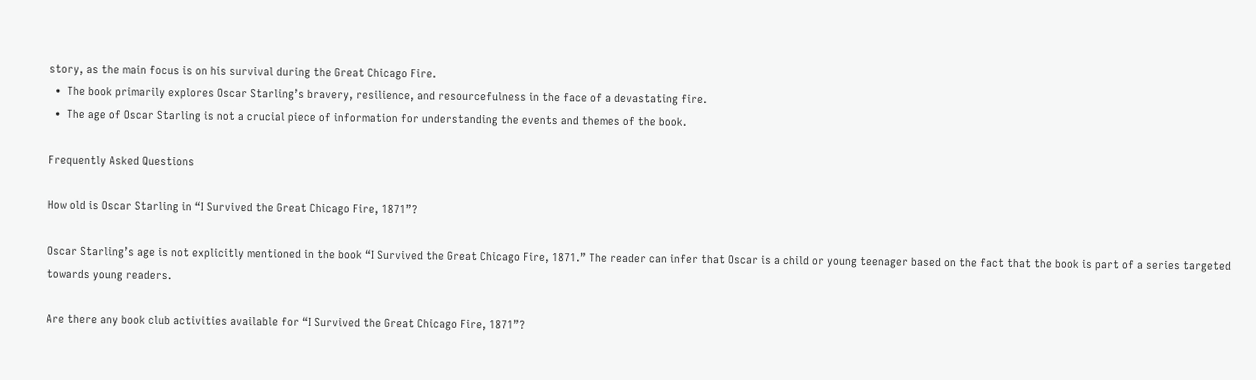story, as the main focus is on his survival during the Great Chicago Fire.
  •  The book primarily explores Oscar Starling’s bravery, resilience, and resourcefulness in the face of a devastating fire.
  •  The age of Oscar Starling is not a crucial piece of information for understanding the events and themes of the book.

Frequently Asked Questions

How old is Oscar Starling in “I Survived the Great Chicago Fire, 1871”?

Oscar Starling’s age is not explicitly mentioned in the book “I Survived the Great Chicago Fire, 1871.” The reader can infer that Oscar is a child or young teenager based on the fact that the book is part of a series targeted towards young readers.

Are there any book club activities available for “I Survived the Great Chicago Fire, 1871”?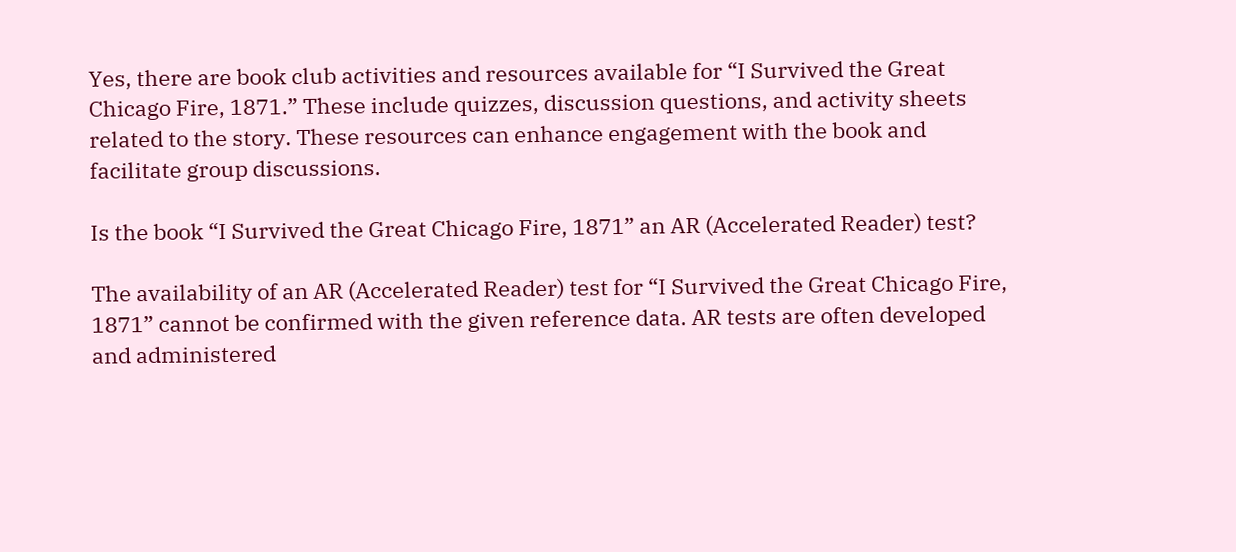Yes, there are book club activities and resources available for “I Survived the Great Chicago Fire, 1871.” These include quizzes, discussion questions, and activity sheets related to the story. These resources can enhance engagement with the book and facilitate group discussions.

Is the book “I Survived the Great Chicago Fire, 1871” an AR (Accelerated Reader) test?

The availability of an AR (Accelerated Reader) test for “I Survived the Great Chicago Fire, 1871” cannot be confirmed with the given reference data. AR tests are often developed and administered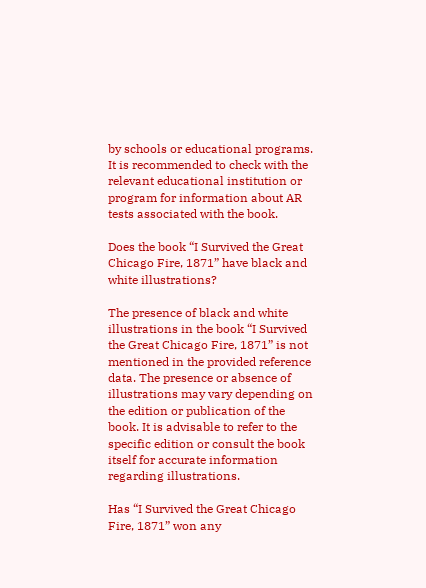by schools or educational programs. It is recommended to check with the relevant educational institution or program for information about AR tests associated with the book.

Does the book “I Survived the Great Chicago Fire, 1871” have black and white illustrations?

The presence of black and white illustrations in the book “I Survived the Great Chicago Fire, 1871” is not mentioned in the provided reference data. The presence or absence of illustrations may vary depending on the edition or publication of the book. It is advisable to refer to the specific edition or consult the book itself for accurate information regarding illustrations.

Has “I Survived the Great Chicago Fire, 1871” won any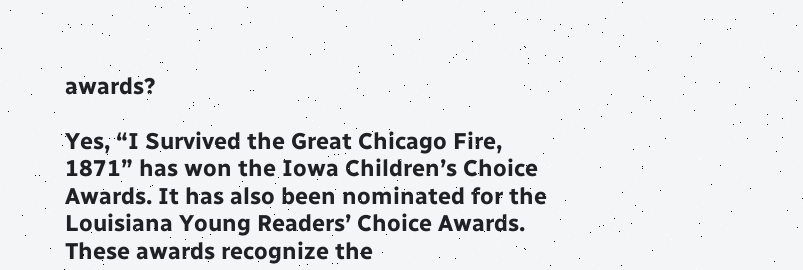awards?

Yes, “I Survived the Great Chicago Fire, 1871” has won the Iowa Children’s Choice Awards. It has also been nominated for the Louisiana Young Readers’ Choice Awards. These awards recognize the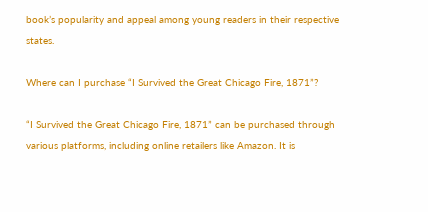book’s popularity and appeal among young readers in their respective states.

Where can I purchase “I Survived the Great Chicago Fire, 1871”?

“I Survived the Great Chicago Fire, 1871” can be purchased through various platforms, including online retailers like Amazon. It is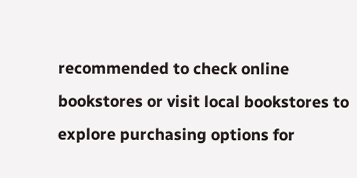recommended to check online bookstores or visit local bookstores to explore purchasing options for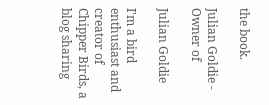the book.

Julian Goldie - Owner of

Julian Goldie

I'm a bird enthusiast and creator of Chipper Birds, a blog sharing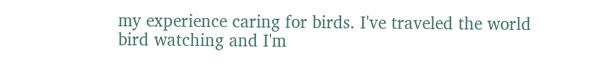my experience caring for birds. I've traveled the world bird watching and I'm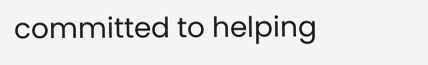committed to helping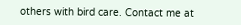others with bird care. Contact me at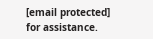[email protected] for assistance.